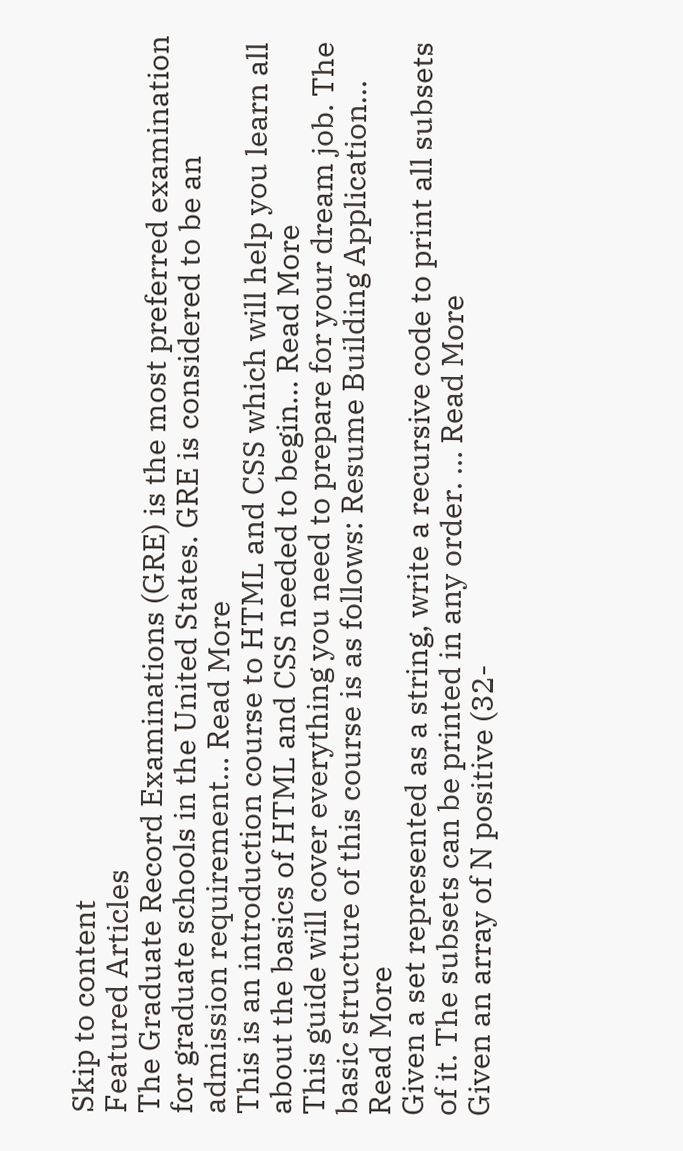Skip to content
Featured Articles
The Graduate Record Examinations (GRE) is the most preferred examination for graduate schools in the United States. GRE is considered to be an admission requirement… Read More
This is an introduction course to HTML and CSS which will help you learn all about the basics of HTML and CSS needed to begin… Read More
This guide will cover everything you need to prepare for your dream job. The basic structure of this course is as follows: Resume Building Application… Read More
Given a set represented as a string, write a recursive code to print all subsets of it. The subsets can be printed in any order. … Read More
Given an array of N positive (32-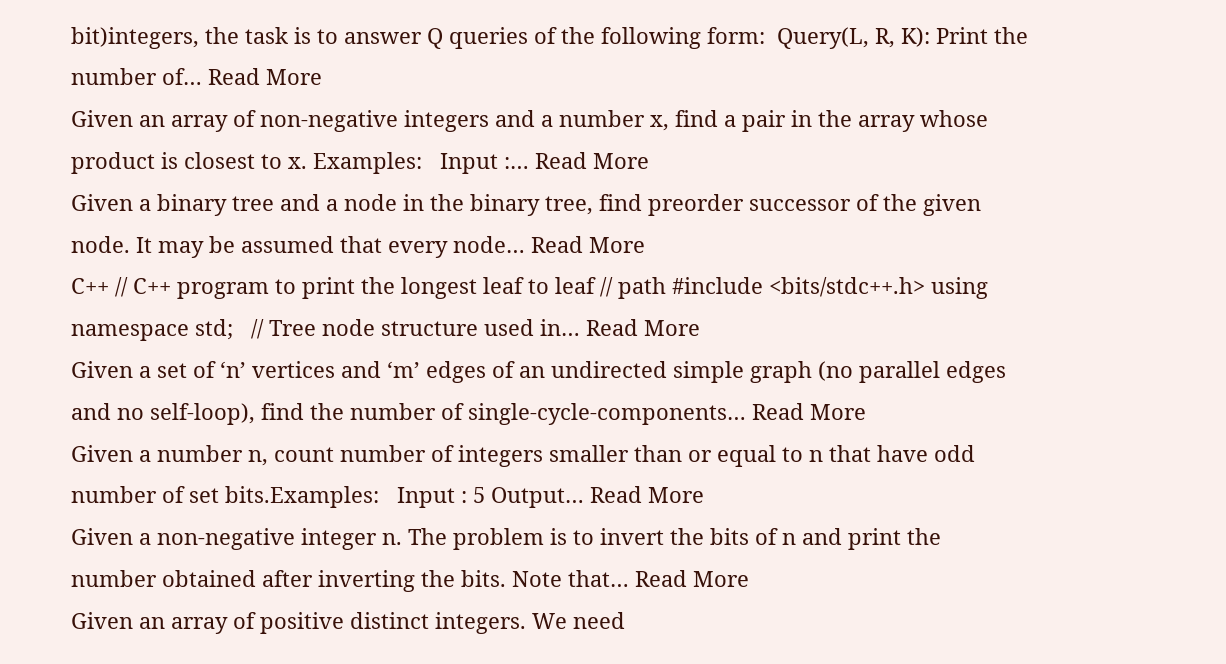bit)integers, the task is to answer Q queries of the following form:  Query(L, R, K): Print the number of… Read More
Given an array of non-negative integers and a number x, find a pair in the array whose product is closest to x. Examples:   Input :… Read More
Given a binary tree and a node in the binary tree, find preorder successor of the given node. It may be assumed that every node… Read More
C++ // C++ program to print the longest leaf to leaf // path #include <bits/stdc++.h> using namespace std;   // Tree node structure used in… Read More
Given a set of ‘n’ vertices and ‘m’ edges of an undirected simple graph (no parallel edges and no self-loop), find the number of single-cycle-components… Read More
Given a number n, count number of integers smaller than or equal to n that have odd number of set bits.Examples:   Input : 5 Output… Read More
Given a non-negative integer n. The problem is to invert the bits of n and print the number obtained after inverting the bits. Note that… Read More
Given an array of positive distinct integers. We need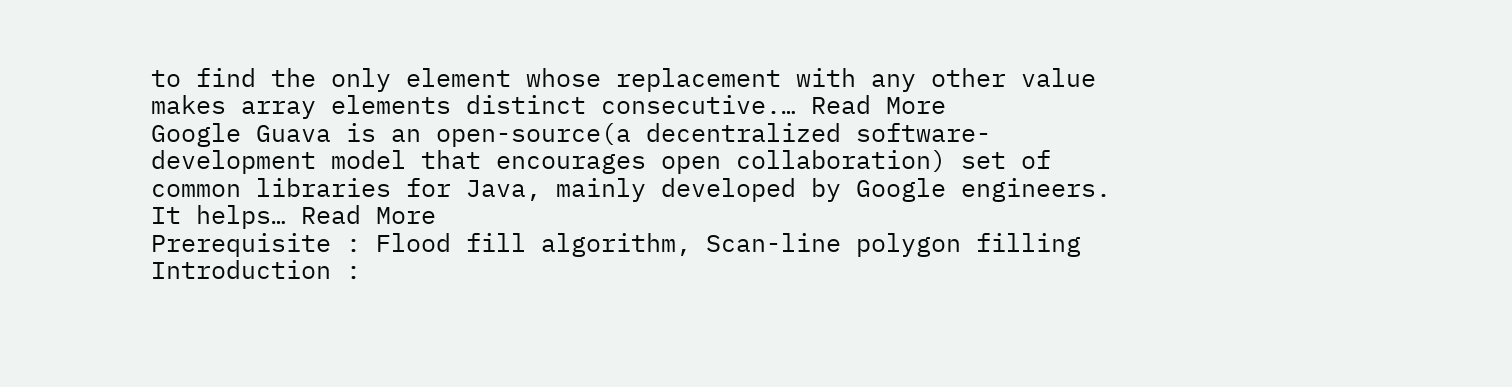to find the only element whose replacement with any other value makes array elements distinct consecutive.… Read More
Google Guava is an open-source(a decentralized software-development model that encourages open collaboration) set of common libraries for Java, mainly developed by Google engineers. It helps… Read More
Prerequisite : Flood fill algorithm, Scan-line polygon filling Introduction :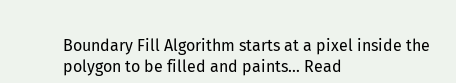Boundary Fill Algorithm starts at a pixel inside the polygon to be filled and paints… Read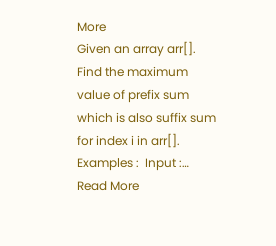More
Given an array arr[]. Find the maximum value of prefix sum which is also suffix sum for index i in arr[]. Examples :  Input :… Read More